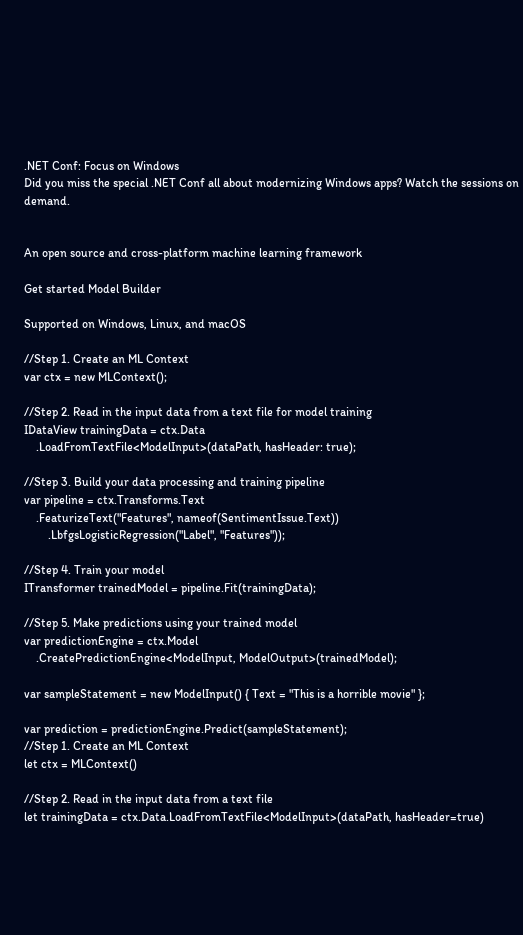.NET Conf: Focus on Windows
Did you miss the special .NET Conf all about modernizing Windows apps? Watch the sessions on demand.


An open source and cross-platform machine learning framework

Get started Model Builder

Supported on Windows, Linux, and macOS

//Step 1. Create an ML Context
var ctx = new MLContext();

//Step 2. Read in the input data from a text file for model training
IDataView trainingData = ctx.Data
    .LoadFromTextFile<ModelInput>(dataPath, hasHeader: true);

//Step 3. Build your data processing and training pipeline
var pipeline = ctx.Transforms.Text
    .FeaturizeText("Features", nameof(SentimentIssue.Text))
        .LbfgsLogisticRegression("Label", "Features"));

//Step 4. Train your model
ITransformer trainedModel = pipeline.Fit(trainingData);

//Step 5. Make predictions using your trained model
var predictionEngine = ctx.Model
    .CreatePredictionEngine<ModelInput, ModelOutput>(trainedModel);

var sampleStatement = new ModelInput() { Text = "This is a horrible movie" };

var prediction = predictionEngine.Predict(sampleStatement);
//Step 1. Create an ML Context
let ctx = MLContext()

//Step 2. Read in the input data from a text file
let trainingData = ctx.Data.LoadFromTextFile<ModelInput>(dataPath, hasHeader=true)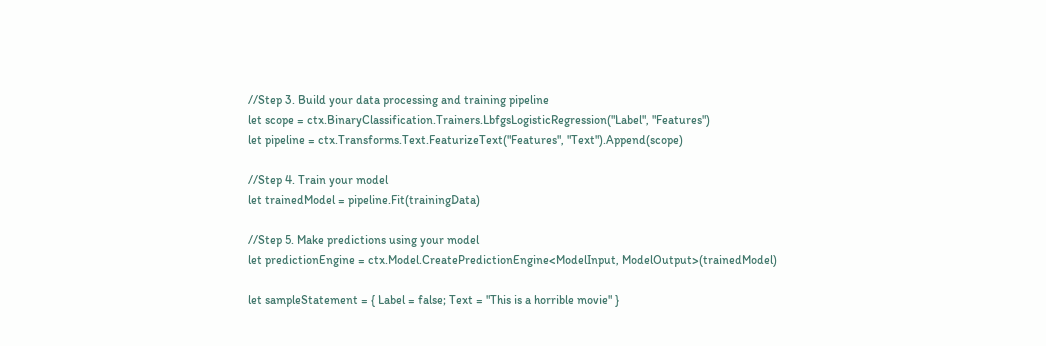//Step 3. Build your data processing and training pipeline
let scope = ctx.BinaryClassification.Trainers.LbfgsLogisticRegression("Label", "Features")
let pipeline = ctx.Transforms.Text.FeaturizeText("Features", "Text").Append(scope)

//Step 4. Train your model
let trainedModel = pipeline.Fit(trainingData)

//Step 5. Make predictions using your model
let predictionEngine = ctx.Model.CreatePredictionEngine<ModelInput, ModelOutput>(trainedModel)

let sampleStatement = { Label = false; Text = "This is a horrible movie" }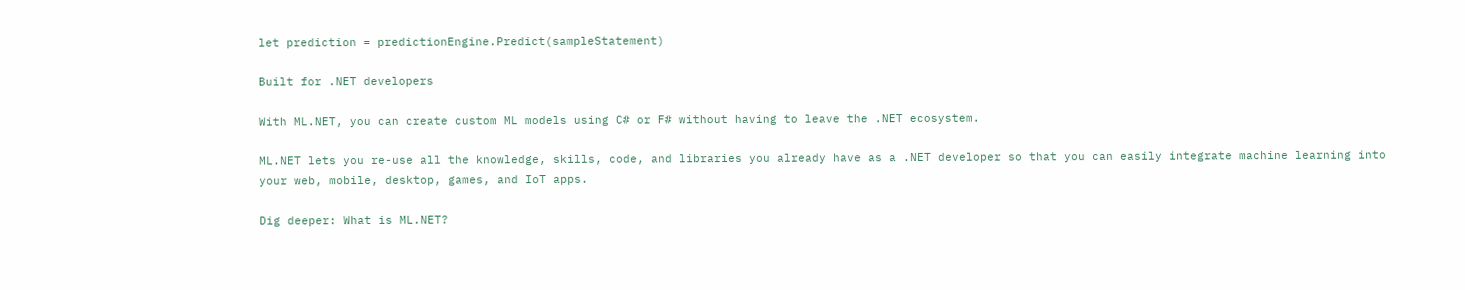let prediction = predictionEngine.Predict(sampleStatement)

Built for .NET developers

With ML.NET, you can create custom ML models using C# or F# without having to leave the .NET ecosystem.

ML.NET lets you re-use all the knowledge, skills, code, and libraries you already have as a .NET developer so that you can easily integrate machine learning into your web, mobile, desktop, games, and IoT apps.

Dig deeper: What is ML.NET?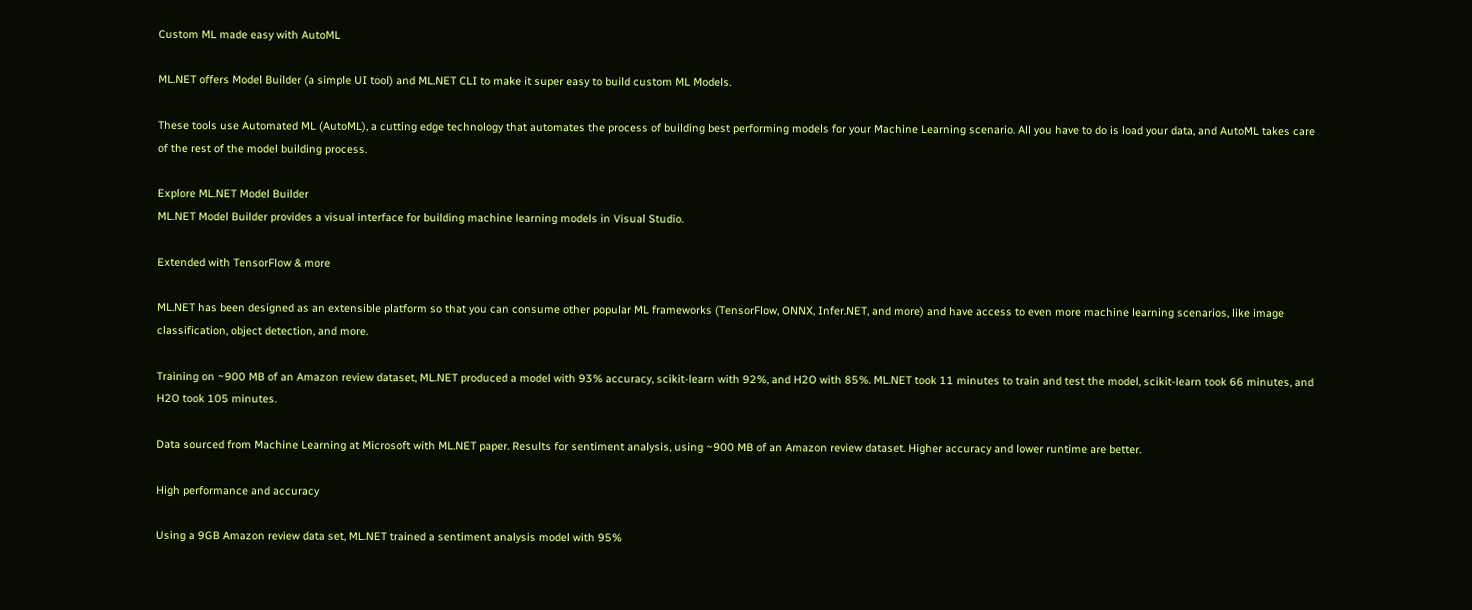Custom ML made easy with AutoML

ML.NET offers Model Builder (a simple UI tool) and ML.NET CLI to make it super easy to build custom ML Models.

These tools use Automated ML (AutoML), a cutting edge technology that automates the process of building best performing models for your Machine Learning scenario. All you have to do is load your data, and AutoML takes care of the rest of the model building process.

Explore ML.NET Model Builder
ML.NET Model Builder provides a visual interface for building machine learning models in Visual Studio.

Extended with TensorFlow & more

ML.NET has been designed as an extensible platform so that you can consume other popular ML frameworks (TensorFlow, ONNX, Infer.NET, and more) and have access to even more machine learning scenarios, like image classification, object detection, and more.

Training on ~900 MB of an Amazon review dataset, ML.NET produced a model with 93% accuracy, scikit-learn with 92%, and H2O with 85%. ML.NET took 11 minutes to train and test the model, scikit-learn took 66 minutes, and H2O took 105 minutes.

Data sourced from Machine Learning at Microsoft with ML.NET paper. Results for sentiment analysis, using ~900 MB of an Amazon review dataset. Higher accuracy and lower runtime are better.

High performance and accuracy

Using a 9GB Amazon review data set, ML.NET trained a sentiment analysis model with 95%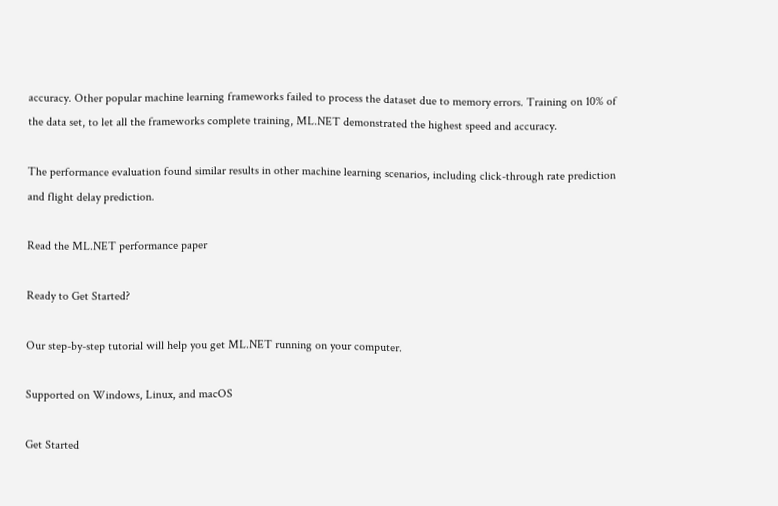accuracy. Other popular machine learning frameworks failed to process the dataset due to memory errors. Training on 10% of the data set, to let all the frameworks complete training, ML.NET demonstrated the highest speed and accuracy.

The performance evaluation found similar results in other machine learning scenarios, including click-through rate prediction and flight delay prediction.

Read the ML.NET performance paper

Ready to Get Started?

Our step-by-step tutorial will help you get ML.NET running on your computer.

Supported on Windows, Linux, and macOS

Get Started